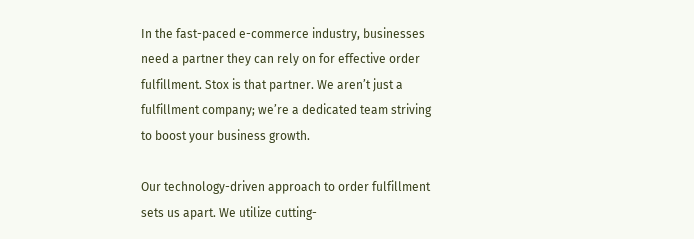In the fast-paced e-commerce industry, businesses need a partner they can rely on for effective order fulfillment. Stox is that partner. We aren’t just a fulfillment company; we’re a dedicated team striving to boost your business growth.

Our technology-driven approach to order fulfillment sets us apart. We utilize cutting-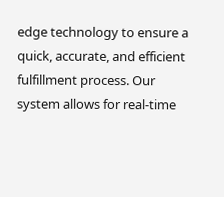edge technology to ensure a quick, accurate, and efficient fulfillment process. Our system allows for real-time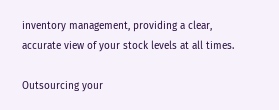inventory management, providing a clear, accurate view of your stock levels at all times.

Outsourcing your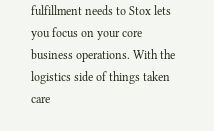fulfillment needs to Stox lets you focus on your core business operations. With the logistics side of things taken care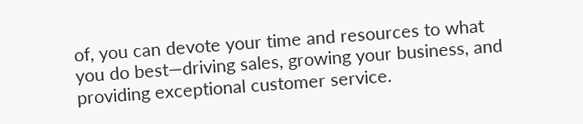of, you can devote your time and resources to what you do best—driving sales, growing your business, and providing exceptional customer service.